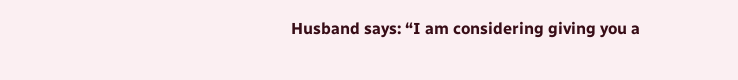Husband says: “I am considering giving you a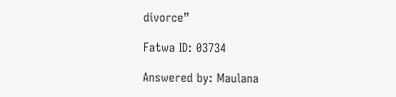divorce”

Fatwa ID: 03734

Answered by: Maulana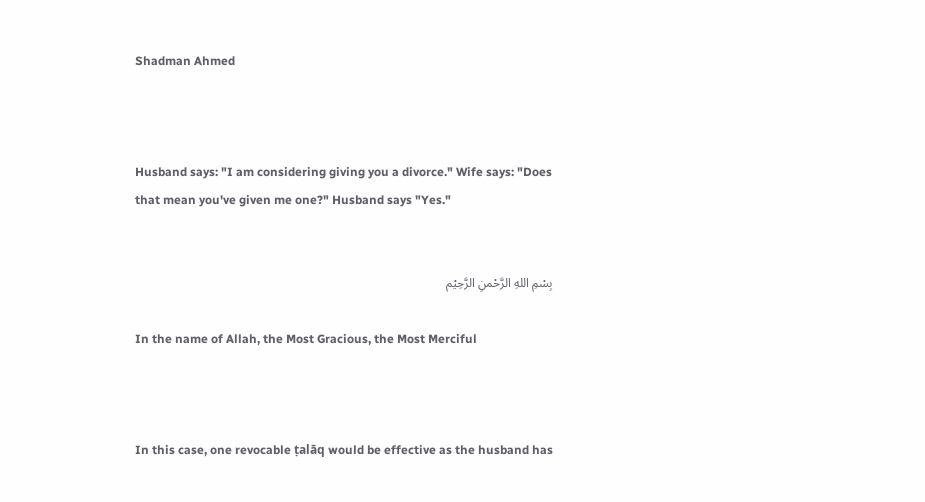Shadman Ahmed



Husband says: "I am considering giving you a divorce." Wife says: "Does that mean you've given me one?" Husband says "Yes."


بِسْمِ اللهِ الرَّحْمنِ الرَّحِيْم

In the name of Allah, the Most Gracious, the Most Merciful



In this case, one revocable ṭalāq would be effective as the husband has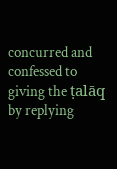concurred and confessed to giving the ṭalāq by replying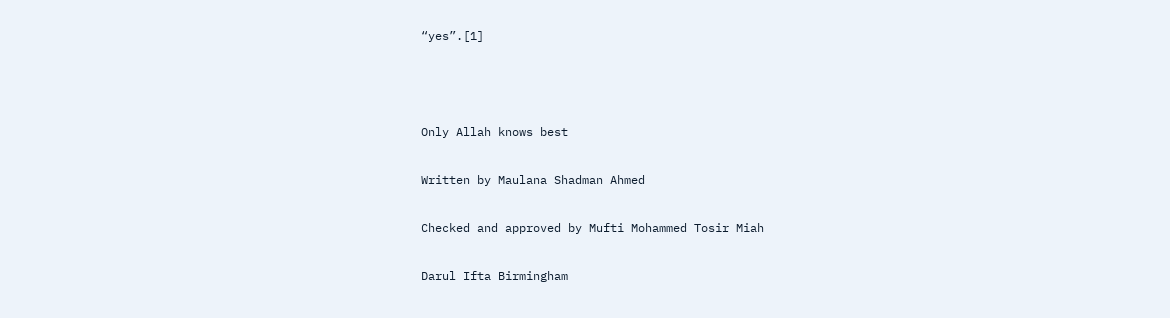“yes”.[1]



Only Allah knows best

Written by Maulana Shadman Ahmed

Checked and approved by Mufti Mohammed Tosir Miah

Darul Ifta Birmingham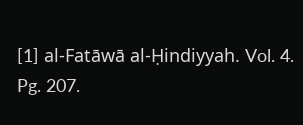[1] al-Fatāwā al-Ḥindiyyah. Vol. 4. Pg. 207.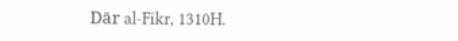Dār al-Fikr, 1310H.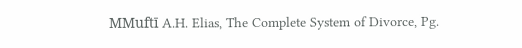MMuftī A.H. Elias, The Complete System of Divorce, Pg.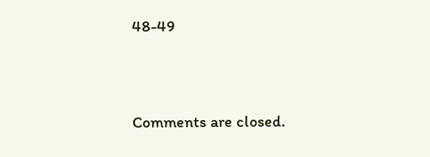48-49



Comments are closed.